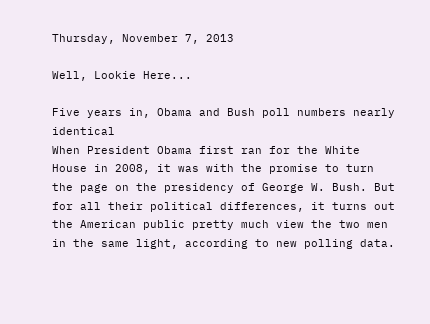Thursday, November 7, 2013

Well, Lookie Here...

Five years in, Obama and Bush poll numbers nearly identical
When President Obama first ran for the White House in 2008, it was with the promise to turn the page on the presidency of George W. Bush. But for all their political differences, it turns out the American public pretty much view the two men in the same light, according to new polling data.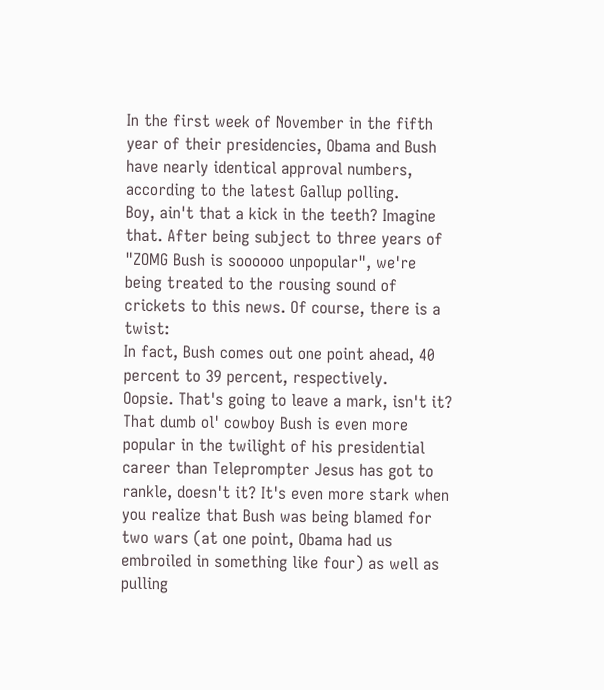In the first week of November in the fifth year of their presidencies, Obama and Bush have nearly identical approval numbers, according to the latest Gallup polling.
Boy, ain't that a kick in the teeth? Imagine that. After being subject to three years of "ZOMG Bush is soooooo unpopular", we're being treated to the rousing sound of crickets to this news. Of course, there is a twist:
In fact, Bush comes out one point ahead, 40 percent to 39 percent, respectively.
Oopsie. That's going to leave a mark, isn't it? That dumb ol' cowboy Bush is even more popular in the twilight of his presidential career than Teleprompter Jesus has got to rankle, doesn't it? It's even more stark when you realize that Bush was being blamed for two wars (at one point, Obama had us embroiled in something like four) as well as pulling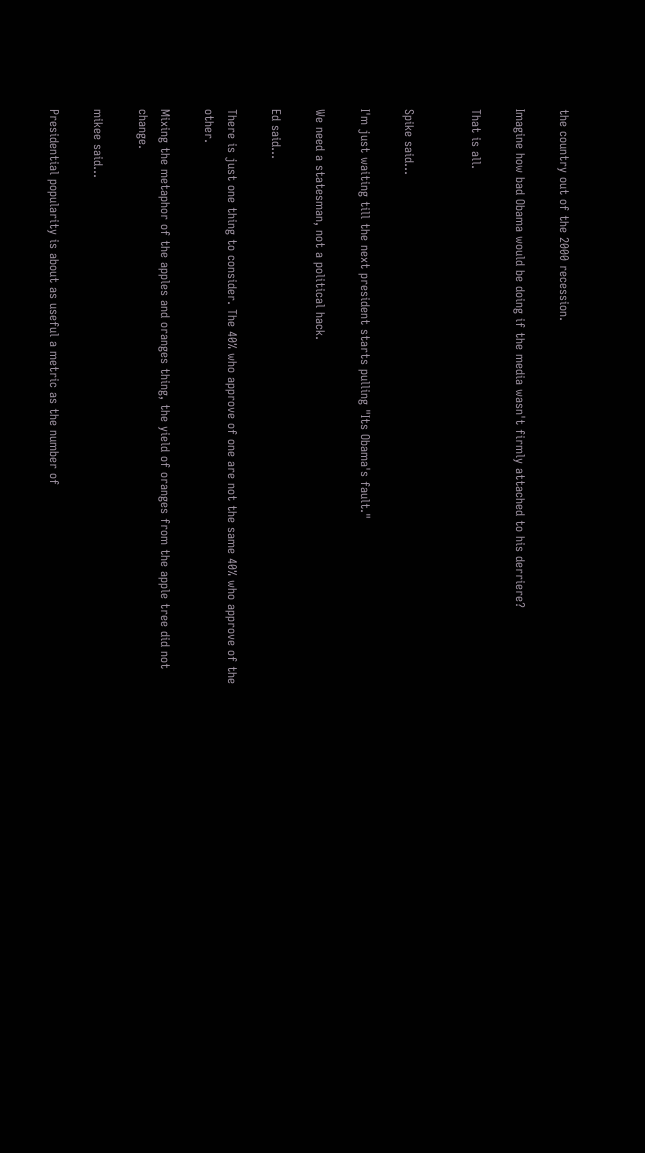the country out of the 2000 recession.

Imagine how bad Obama would be doing if the media wasn't firmly attached to his derriere?

That is all.


Spike said...

I'm just waiting till the next president starts pulling "Its Obama's fault."

We need a statesman, not a political hack.

Ed said...

There is just one thing to consider. The 40% who approve of one are not the same 40% who approve of the other.

Mixing the metaphor of the apples and oranges thing, the yield of oranges from the apple tree did not change.

mikee said...

Presidential popularity is about as useful a metric as the number of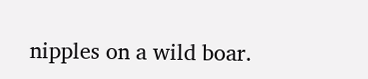nipples on a wild boar.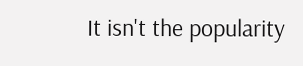It isn't the popularity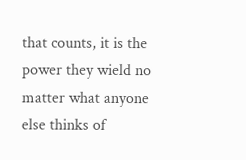that counts, it is the power they wield no matter what anyone else thinks of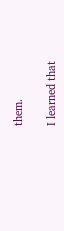them.

I learned that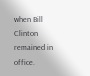when Bill Clinton remained in office.